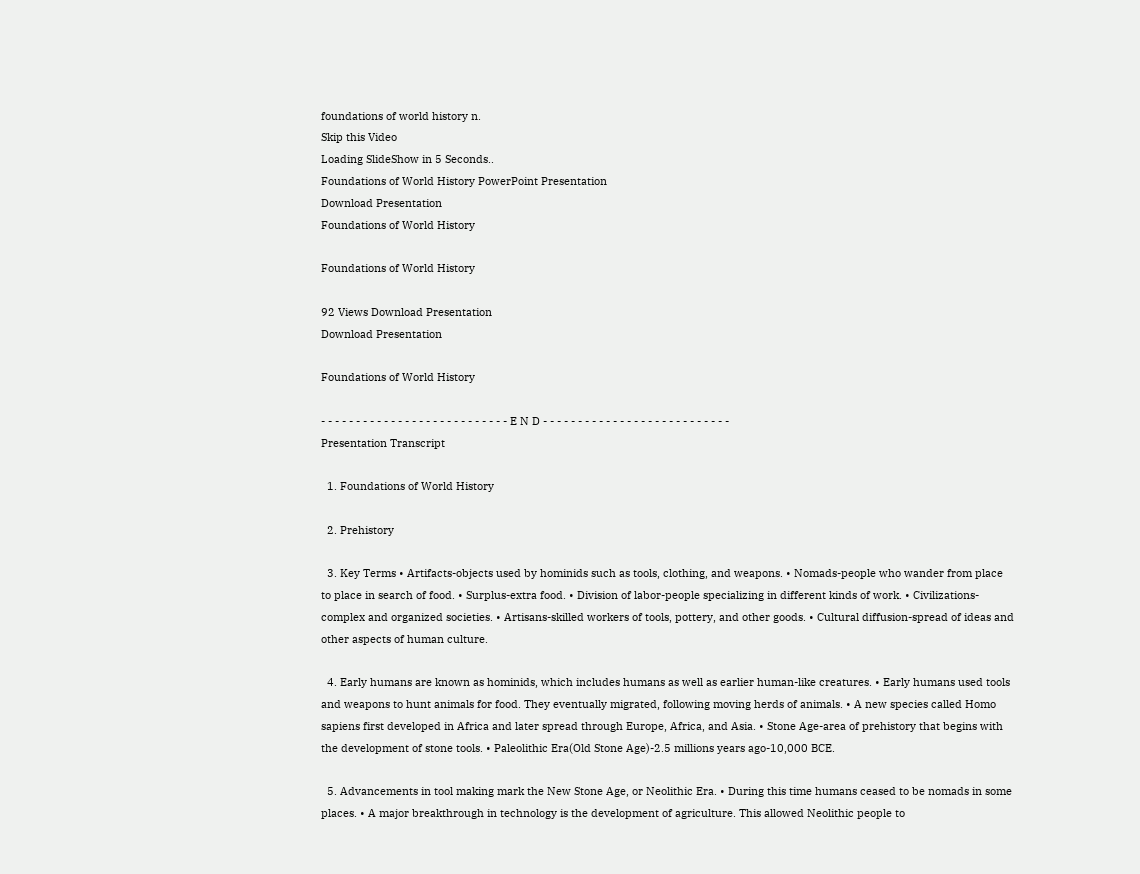foundations of world history n.
Skip this Video
Loading SlideShow in 5 Seconds..
Foundations of World History PowerPoint Presentation
Download Presentation
Foundations of World History

Foundations of World History

92 Views Download Presentation
Download Presentation

Foundations of World History

- - - - - - - - - - - - - - - - - - - - - - - - - - - E N D - - - - - - - - - - - - - - - - - - - - - - - - - - -
Presentation Transcript

  1. Foundations of World History

  2. Prehistory

  3. Key Terms • Artifacts-objects used by hominids such as tools, clothing, and weapons. • Nomads-people who wander from place to place in search of food. • Surplus-extra food. • Division of labor-people specializing in different kinds of work. • Civilizations-complex and organized societies. • Artisans-skilled workers of tools, pottery, and other goods. • Cultural diffusion-spread of ideas and other aspects of human culture.

  4. Early humans are known as hominids, which includes humans as well as earlier human-like creatures. • Early humans used tools and weapons to hunt animals for food. They eventually migrated, following moving herds of animals. • A new species called Homo sapiens first developed in Africa and later spread through Europe, Africa, and Asia. • Stone Age-area of prehistory that begins with the development of stone tools. • Paleolithic Era(Old Stone Age)-2.5 millions years ago-10,000 BCE.

  5. Advancements in tool making mark the New Stone Age, or Neolithic Era. • During this time humans ceased to be nomads in some places. • A major breakthrough in technology is the development of agriculture. This allowed Neolithic people to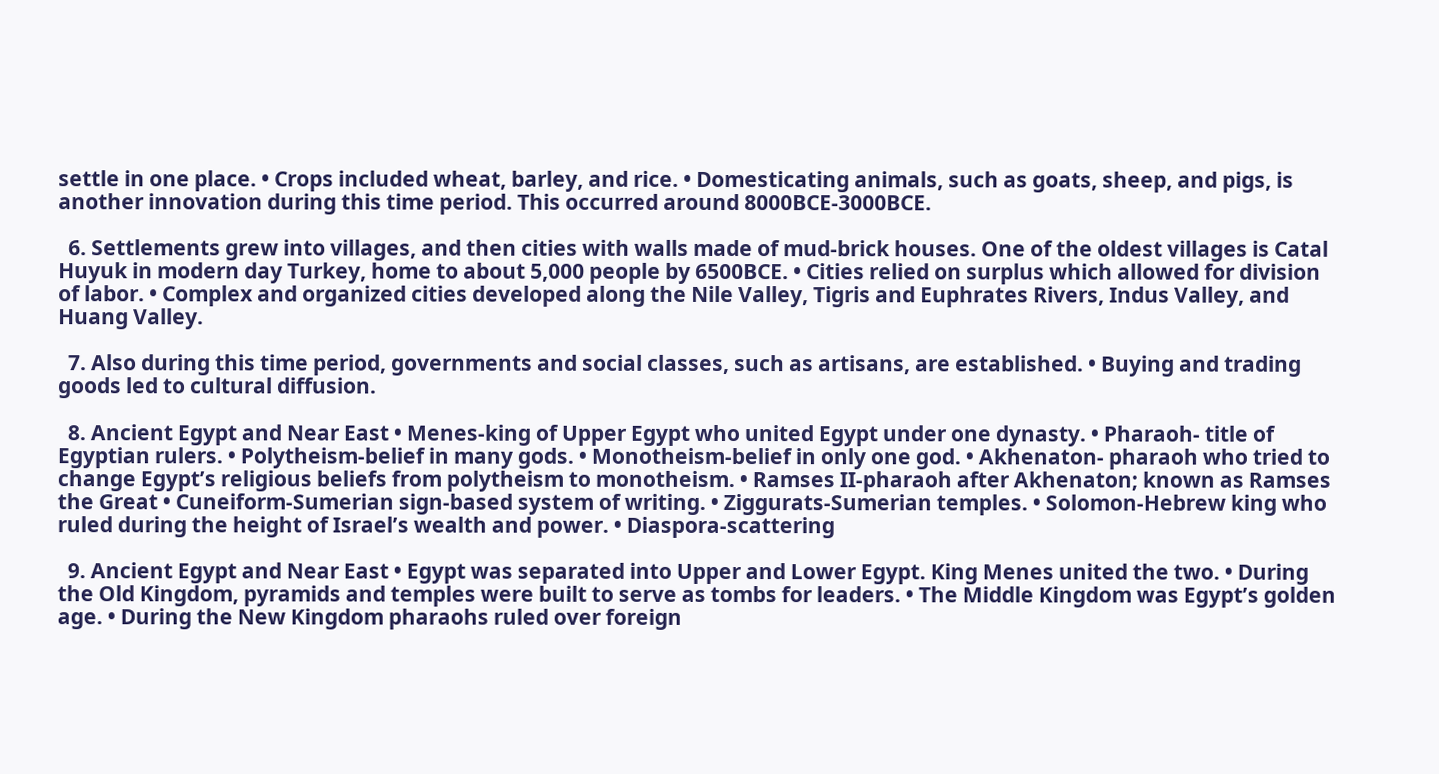settle in one place. • Crops included wheat, barley, and rice. • Domesticating animals, such as goats, sheep, and pigs, is another innovation during this time period. This occurred around 8000BCE-3000BCE.

  6. Settlements grew into villages, and then cities with walls made of mud-brick houses. One of the oldest villages is Catal Huyuk in modern day Turkey, home to about 5,000 people by 6500BCE. • Cities relied on surplus which allowed for division of labor. • Complex and organized cities developed along the Nile Valley, Tigris and Euphrates Rivers, Indus Valley, and Huang Valley.

  7. Also during this time period, governments and social classes, such as artisans, are established. • Buying and trading goods led to cultural diffusion.

  8. Ancient Egypt and Near East • Menes-king of Upper Egypt who united Egypt under one dynasty. • Pharaoh- title of Egyptian rulers. • Polytheism-belief in many gods. • Monotheism-belief in only one god. • Akhenaton- pharaoh who tried to change Egypt’s religious beliefs from polytheism to monotheism. • Ramses II-pharaoh after Akhenaton; known as Ramses the Great • Cuneiform-Sumerian sign-based system of writing. • Ziggurats-Sumerian temples. • Solomon-Hebrew king who ruled during the height of Israel’s wealth and power. • Diaspora-scattering

  9. Ancient Egypt and Near East • Egypt was separated into Upper and Lower Egypt. King Menes united the two. • During the Old Kingdom, pyramids and temples were built to serve as tombs for leaders. • The Middle Kingdom was Egypt’s golden age. • During the New Kingdom pharaohs ruled over foreign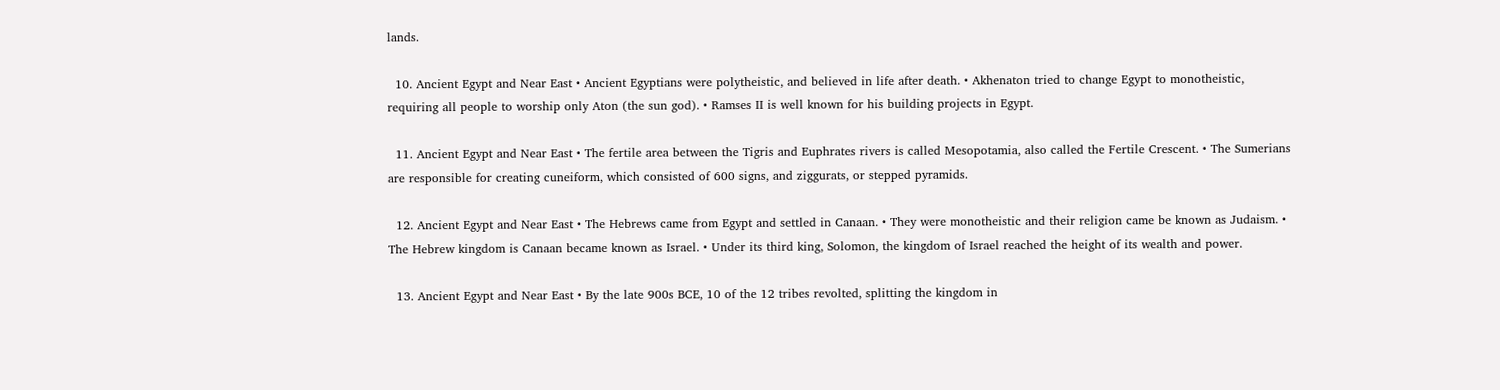lands.

  10. Ancient Egypt and Near East • Ancient Egyptians were polytheistic, and believed in life after death. • Akhenaton tried to change Egypt to monotheistic, requiring all people to worship only Aton (the sun god). • Ramses II is well known for his building projects in Egypt.

  11. Ancient Egypt and Near East • The fertile area between the Tigris and Euphrates rivers is called Mesopotamia, also called the Fertile Crescent. • The Sumerians are responsible for creating cuneiform, which consisted of 600 signs, and ziggurats, or stepped pyramids.

  12. Ancient Egypt and Near East • The Hebrews came from Egypt and settled in Canaan. • They were monotheistic and their religion came be known as Judaism. • The Hebrew kingdom is Canaan became known as Israel. • Under its third king, Solomon, the kingdom of Israel reached the height of its wealth and power.

  13. Ancient Egypt and Near East • By the late 900s BCE, 10 of the 12 tribes revolted, splitting the kingdom in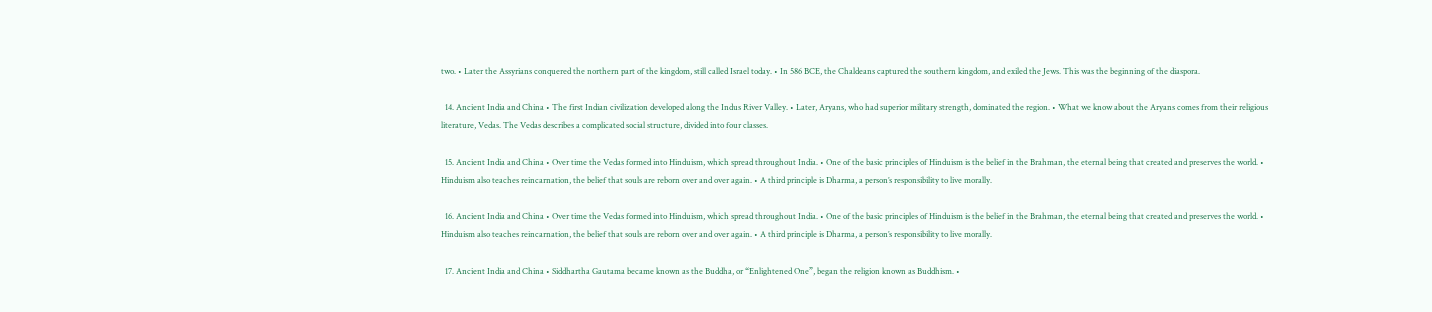two. • Later the Assyrians conquered the northern part of the kingdom, still called Israel today. • In 586 BCE, the Chaldeans captured the southern kingdom, and exiled the Jews. This was the beginning of the diaspora.

  14. Ancient India and China • The first Indian civilization developed along the Indus River Valley. • Later, Aryans, who had superior military strength, dominated the region. • What we know about the Aryans comes from their religious literature, Vedas. The Vedas describes a complicated social structure, divided into four classes.

  15. Ancient India and China • Over time the Vedas formed into Hinduism, which spread throughout India. • One of the basic principles of Hinduism is the belief in the Brahman, the eternal being that created and preserves the world. • Hinduism also teaches reincarnation, the belief that souls are reborn over and over again. • A third principle is Dharma, a person’s responsibility to live morally.

  16. Ancient India and China • Over time the Vedas formed into Hinduism, which spread throughout India. • One of the basic principles of Hinduism is the belief in the Brahman, the eternal being that created and preserves the world. • Hinduism also teaches reincarnation, the belief that souls are reborn over and over again. • A third principle is Dharma, a person’s responsibility to live morally.

  17. Ancient India and China • Siddhartha Gautama became known as the Buddha, or “Enlightened One”, began the religion known as Buddhism. •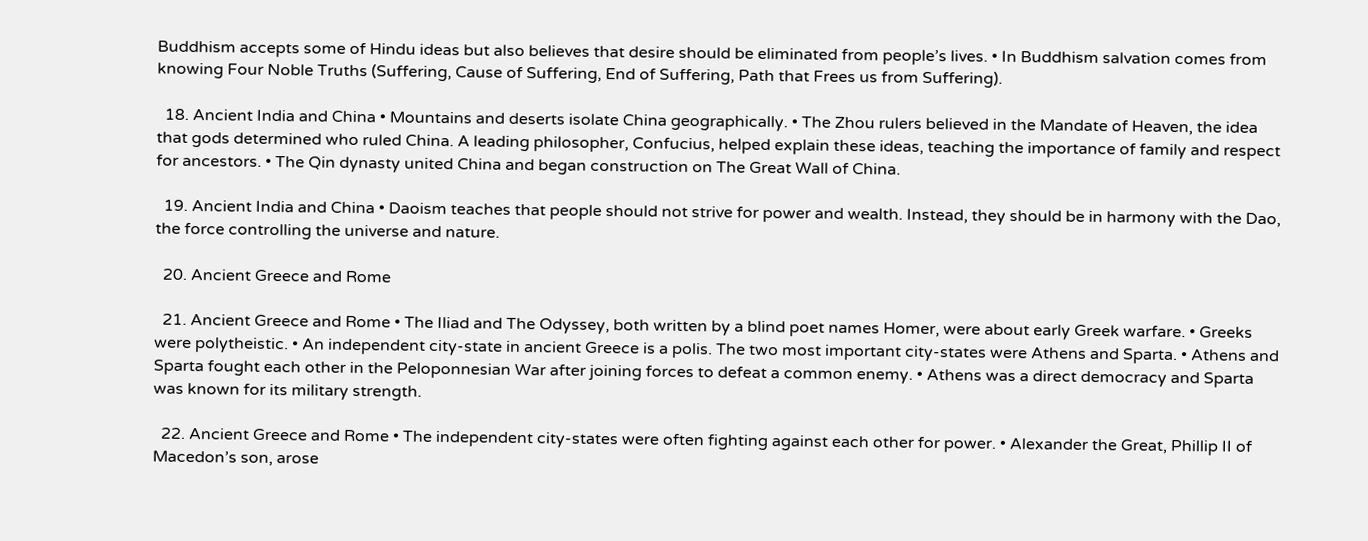Buddhism accepts some of Hindu ideas but also believes that desire should be eliminated from people’s lives. • In Buddhism salvation comes from knowing Four Noble Truths (Suffering, Cause of Suffering, End of Suffering, Path that Frees us from Suffering).

  18. Ancient India and China • Mountains and deserts isolate China geographically. • The Zhou rulers believed in the Mandate of Heaven, the idea that gods determined who ruled China. A leading philosopher, Confucius, helped explain these ideas, teaching the importance of family and respect for ancestors. • The Qin dynasty united China and began construction on The Great Wall of China.

  19. Ancient India and China • Daoism teaches that people should not strive for power and wealth. Instead, they should be in harmony with the Dao, the force controlling the universe and nature.

  20. Ancient Greece and Rome

  21. Ancient Greece and Rome • The Iliad and The Odyssey, both written by a blind poet names Homer, were about early Greek warfare. • Greeks were polytheistic. • An independent city-state in ancient Greece is a polis. The two most important city-states were Athens and Sparta. • Athens and Sparta fought each other in the Peloponnesian War after joining forces to defeat a common enemy. • Athens was a direct democracy and Sparta was known for its military strength.

  22. Ancient Greece and Rome • The independent city-states were often fighting against each other for power. • Alexander the Great, Phillip II of Macedon’s son, arose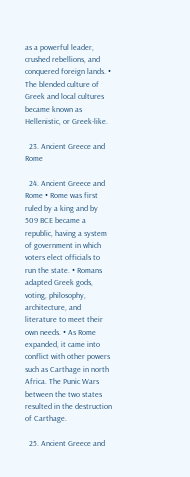as a powerful leader, crushed rebellions, and conquered foreign lands. • The blended culture of Greek and local cultures became known as Hellenistic, or Greek-like.

  23. Ancient Greece and Rome

  24. Ancient Greece and Rome • Rome was first ruled by a king and by 509 BCE became a republic, having a system of government in which voters elect officials to run the state. • Romans adapted Greek gods, voting, philosophy, architecture, and literature to meet their own needs. • As Rome expanded, it came into conflict with other powers such as Carthage in north Africa. The Punic Wars between the two states resulted in the destruction of Carthage.

  25. Ancient Greece and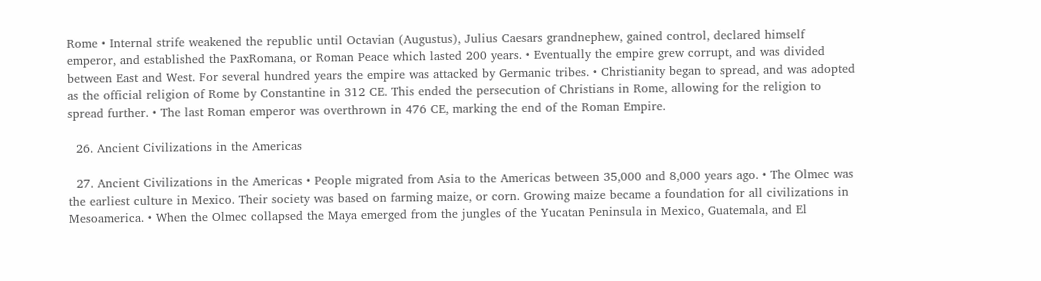Rome • Internal strife weakened the republic until Octavian (Augustus), Julius Caesars grandnephew, gained control, declared himself emperor, and established the PaxRomana, or Roman Peace which lasted 200 years. • Eventually the empire grew corrupt, and was divided between East and West. For several hundred years the empire was attacked by Germanic tribes. • Christianity began to spread, and was adopted as the official religion of Rome by Constantine in 312 CE. This ended the persecution of Christians in Rome, allowing for the religion to spread further. • The last Roman emperor was overthrown in 476 CE, marking the end of the Roman Empire.

  26. Ancient Civilizations in the Americas

  27. Ancient Civilizations in the Americas • People migrated from Asia to the Americas between 35,000 and 8,000 years ago. • The Olmec was the earliest culture in Mexico. Their society was based on farming maize, or corn. Growing maize became a foundation for all civilizations in Mesoamerica. • When the Olmec collapsed the Maya emerged from the jungles of the Yucatan Peninsula in Mexico, Guatemala, and El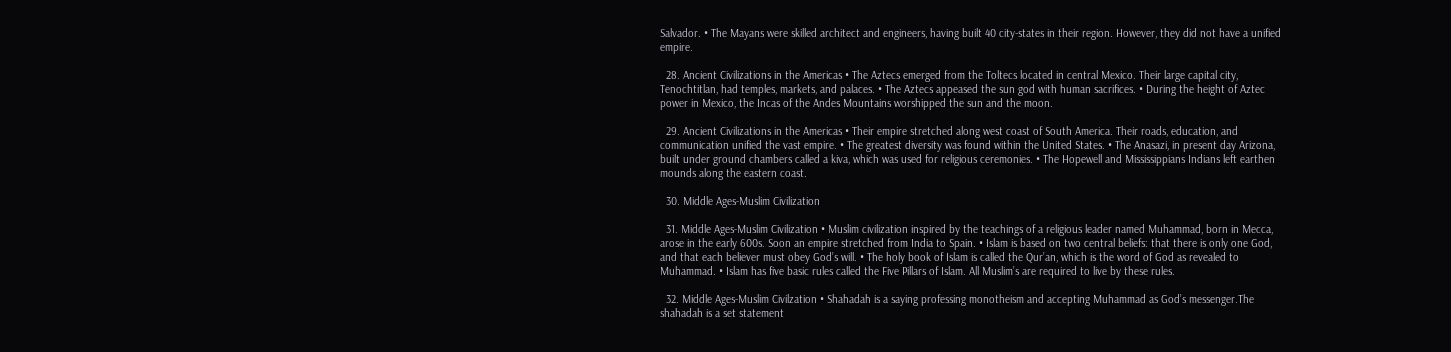Salvador. • The Mayans were skilled architect and engineers, having built 40 city-states in their region. However, they did not have a unified empire.

  28. Ancient Civilizations in the Americas • The Aztecs emerged from the Toltecs located in central Mexico. Their large capital city, Tenochtitlan, had temples, markets, and palaces. • The Aztecs appeased the sun god with human sacrifices. • During the height of Aztec power in Mexico, the Incas of the Andes Mountains worshipped the sun and the moon.

  29. Ancient Civilizations in the Americas • Their empire stretched along west coast of South America. Their roads, education, and communication unified the vast empire. • The greatest diversity was found within the United States. • The Anasazi, in present day Arizona, built under ground chambers called a kiva, which was used for religious ceremonies. • The Hopewell and Mississippians Indians left earthen mounds along the eastern coast.

  30. Middle Ages-Muslim Civilization

  31. Middle Ages-Muslim Civilization • Muslim civilization inspired by the teachings of a religious leader named Muhammad, born in Mecca, arose in the early 600s. Soon an empire stretched from India to Spain. • Islam is based on two central beliefs: that there is only one God, and that each believer must obey God’s will. • The holy book of Islam is called the Qur’an, which is the word of God as revealed to Muhammad. • Islam has five basic rules called the Five Pillars of Islam. All Muslim’s are required to live by these rules.

  32. Middle Ages-Muslim Civilzation • Shahadah is a saying professing monotheism and accepting Muhammad as God’s messenger.The shahadah is a set statement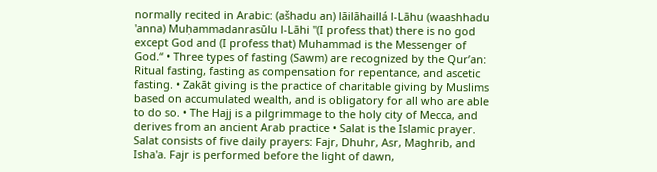normally recited in Arabic: (ašhadu an) lāilāhaillá l-Lāhu (waashhadu 'anna) Muḥammadanrasūlu l-Lāhi "(I profess that) there is no god except God and (I profess that) Muhammad is the Messenger of God.“ • Three types of fasting (Sawm) are recognized by the Qur’an: Ritual fasting, fasting as compensation for repentance, and ascetic fasting. • Zakāt giving is the practice of charitable giving by Muslims based on accumulated wealth, and is obligatory for all who are able to do so. • The Hajj is a pilgrimmage to the holy city of Mecca, and derives from an ancient Arab practice • Salat is the Islamic prayer. Salat consists of five daily prayers: Fajr, Dhuhr, Asr, Maghrib, and Isha'a. Fajr is performed before the light of dawn,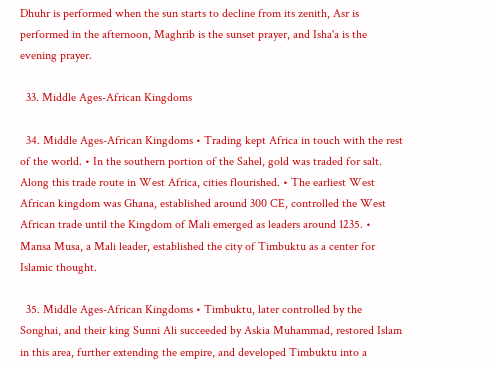Dhuhr is performed when the sun starts to decline from its zenith, Asr is performed in the afternoon, Maghrib is the sunset prayer, and Isha'a is the evening prayer.

  33. Middle Ages-African Kingdoms

  34. Middle Ages-African Kingdoms • Trading kept Africa in touch with the rest of the world. • In the southern portion of the Sahel, gold was traded for salt. Along this trade route in West Africa, cities flourished. • The earliest West African kingdom was Ghana, established around 300 CE, controlled the West African trade until the Kingdom of Mali emerged as leaders around 1235. • Mansa Musa, a Mali leader, established the city of Timbuktu as a center for Islamic thought.

  35. Middle Ages-African Kingdoms • Timbuktu, later controlled by the Songhai, and their king Sunni Ali succeeded by Askia Muhammad, restored Islam in this area, further extending the empire, and developed Timbuktu into a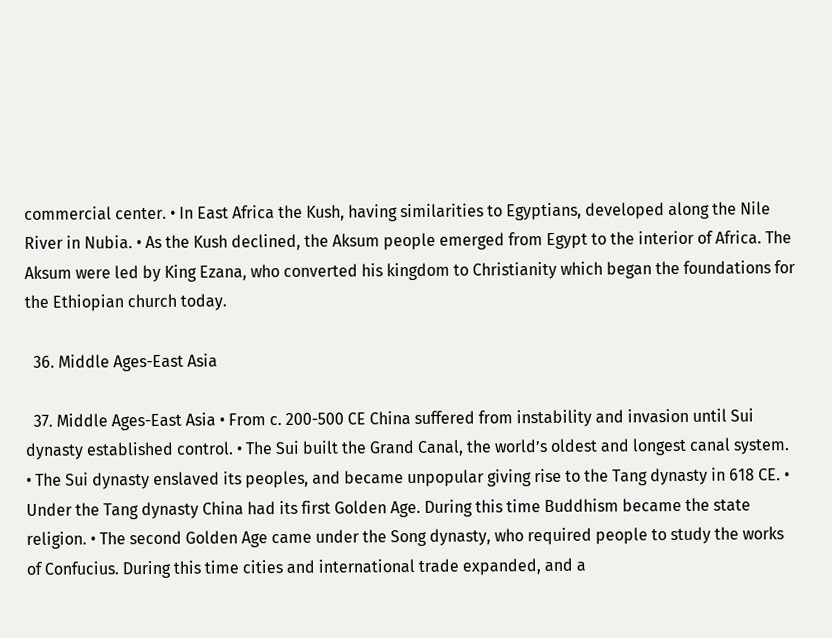commercial center. • In East Africa the Kush, having similarities to Egyptians, developed along the Nile River in Nubia. • As the Kush declined, the Aksum people emerged from Egypt to the interior of Africa. The Aksum were led by King Ezana, who converted his kingdom to Christianity which began the foundations for the Ethiopian church today.

  36. Middle Ages-East Asia

  37. Middle Ages-East Asia • From c. 200-500 CE China suffered from instability and invasion until Sui dynasty established control. • The Sui built the Grand Canal, the world’s oldest and longest canal system. • The Sui dynasty enslaved its peoples, and became unpopular giving rise to the Tang dynasty in 618 CE. • Under the Tang dynasty China had its first Golden Age. During this time Buddhism became the state religion. • The second Golden Age came under the Song dynasty, who required people to study the works of Confucius. During this time cities and international trade expanded, and a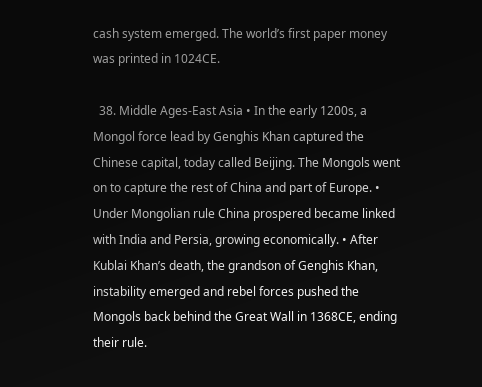cash system emerged. The world’s first paper money was printed in 1024CE.

  38. Middle Ages-East Asia • In the early 1200s, a Mongol force lead by Genghis Khan captured the Chinese capital, today called Beijing. The Mongols went on to capture the rest of China and part of Europe. • Under Mongolian rule China prospered became linked with India and Persia, growing economically. • After Kublai Khan’s death, the grandson of Genghis Khan, instability emerged and rebel forces pushed the Mongols back behind the Great Wall in 1368CE, ending their rule.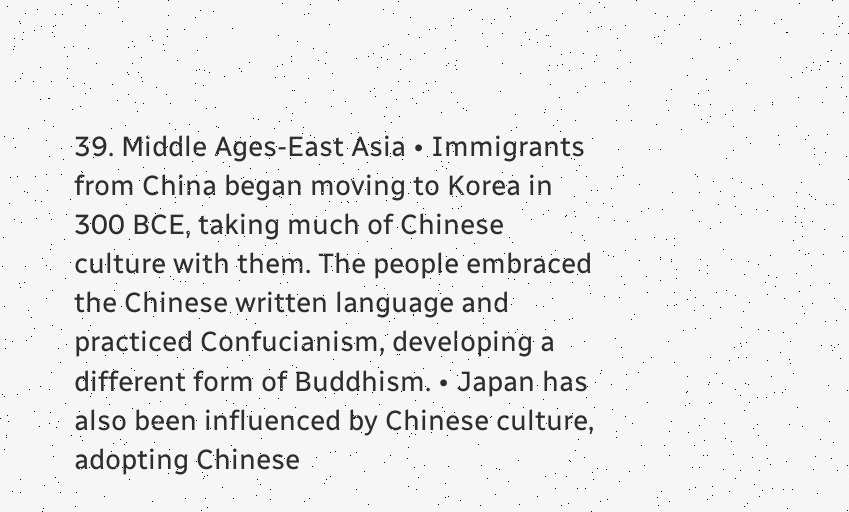39. Middle Ages-East Asia • Immigrants from China began moving to Korea in 300 BCE, taking much of Chinese culture with them. The people embraced the Chinese written language and practiced Confucianism, developing a different form of Buddhism. • Japan has also been influenced by Chinese culture, adopting Chinese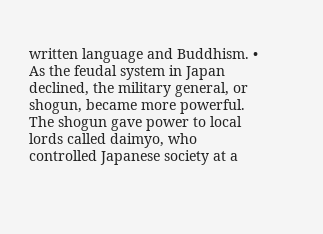written language and Buddhism. • As the feudal system in Japan declined, the military general, or shogun, became more powerful. The shogun gave power to local lords called daimyo, who controlled Japanese society at a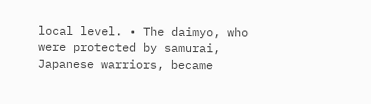local level. • The daimyo, who were protected by samurai, Japanese warriors, became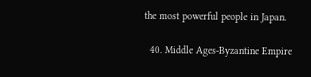the most powerful people in Japan.

  40. Middle Ages-Byzantine Empire